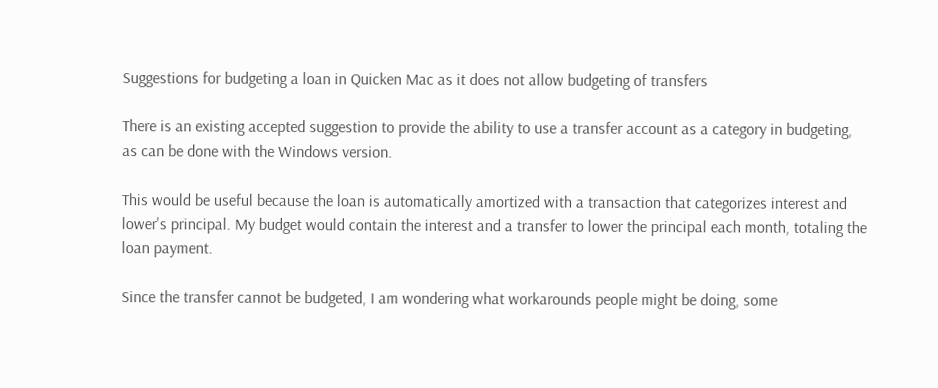Suggestions for budgeting a loan in Quicken Mac as it does not allow budgeting of transfers

There is an existing accepted suggestion to provide the ability to use a transfer account as a category in budgeting, as can be done with the Windows version.

This would be useful because the loan is automatically amortized with a transaction that categorizes interest and lower's principal. My budget would contain the interest and a transfer to lower the principal each month, totaling the loan payment.

Since the transfer cannot be budgeted, I am wondering what workarounds people might be doing, some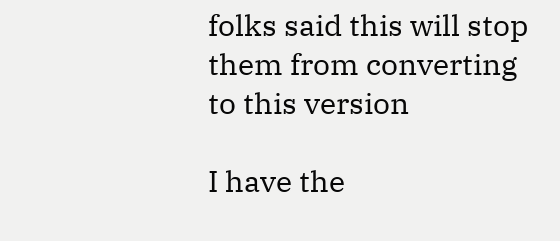folks said this will stop them from converting to this version

I have the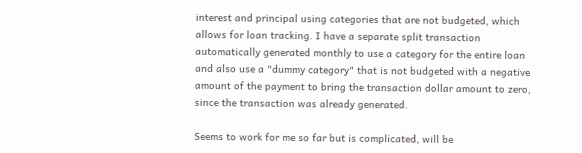interest and principal using categories that are not budgeted, which allows for loan tracking. I have a separate split transaction automatically generated monthly to use a category for the entire loan and also use a "dummy category" that is not budgeted with a negative amount of the payment to bring the transaction dollar amount to zero, since the transaction was already generated.

Seems to work for me so far but is complicated, will be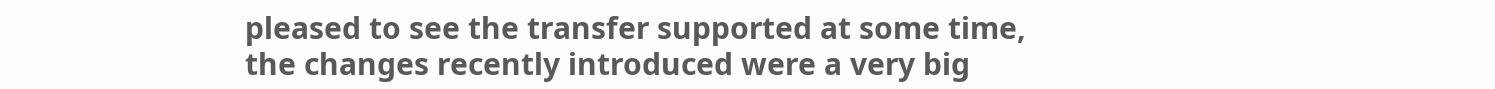pleased to see the transfer supported at some time, the changes recently introduced were a very big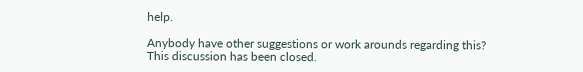help.

Anybody have other suggestions or work arounds regarding this?
This discussion has been closed.